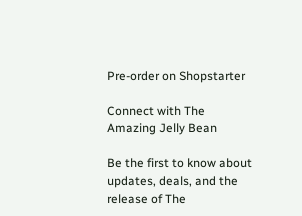Pre-order on Shopstarter

Connect with The Amazing Jelly Bean

Be the first to know about updates, deals, and the release of The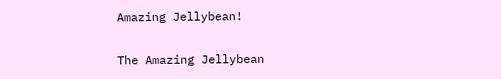Amazing Jellybean!

The Amazing Jellybean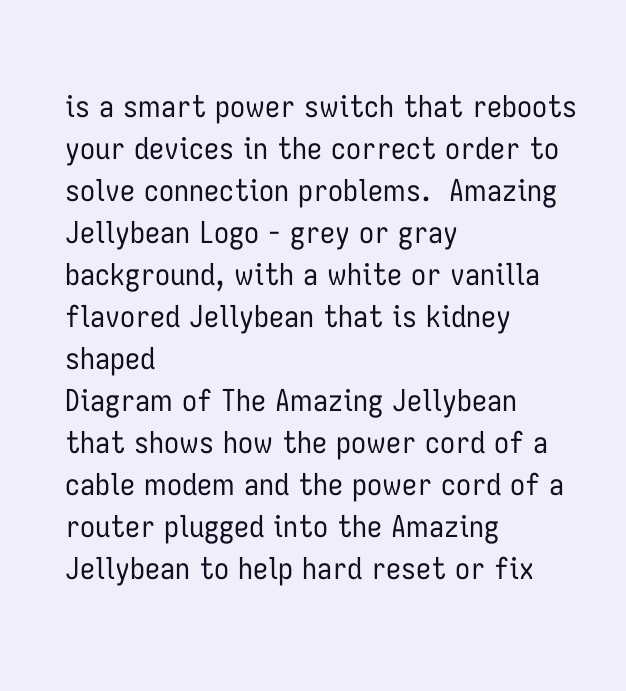is a smart power switch that reboots your devices in the correct order to solve connection problems.  Amazing Jellybean Logo - grey or gray background, with a white or vanilla flavored Jellybean that is kidney shaped
Diagram of The Amazing Jellybean that shows how the power cord of a cable modem and the power cord of a router plugged into the Amazing Jellybean to help hard reset or fix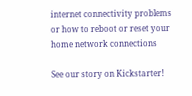internet connectivity problems or how to reboot or reset your home network connections

See our story on Kickstarter!